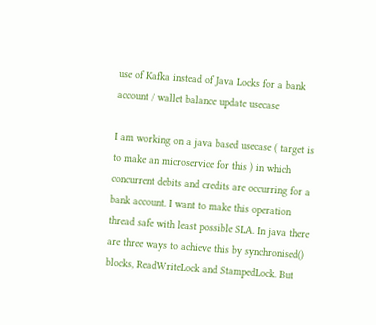use of Kafka instead of Java Locks for a bank account / wallet balance update usecase

I am working on a java based usecase ( target is to make an microservice for this ) in which concurrent debits and credits are occurring for a bank account. I want to make this operation thread safe with least possible SLA. In java there are three ways to achieve this by synchronised() blocks, ReadWriteLock and StampedLock. But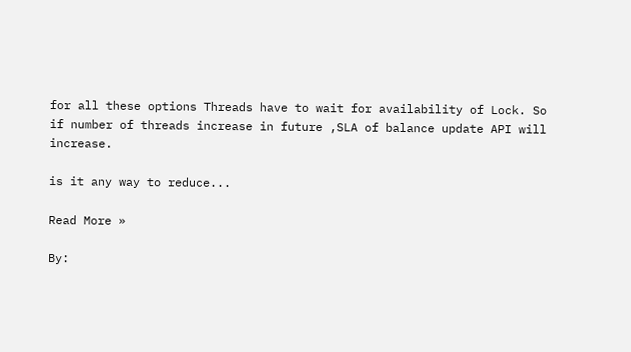for all these options Threads have to wait for availability of Lock. So if number of threads increase in future ,SLA of balance update API will increase.

is it any way to reduce...

Read More »

By: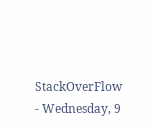StackOverFlow - Wednesday, 9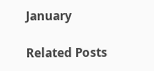January

Related Posts